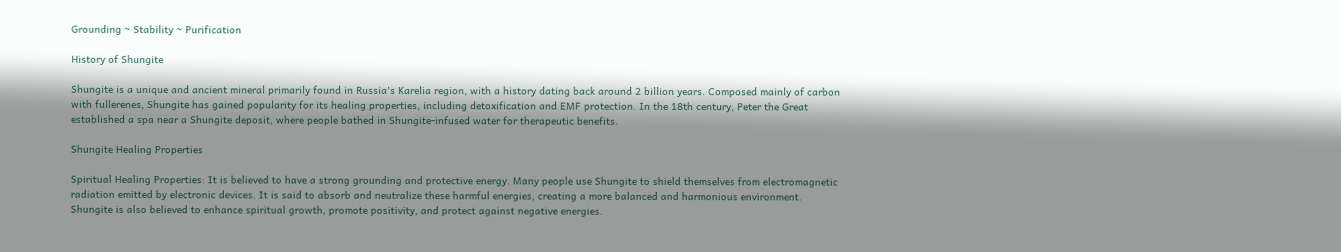Grounding ~ Stability ~ Purification

History of Shungite

Shungite is a unique and ancient mineral primarily found in Russia's Karelia region, with a history dating back around 2 billion years. Composed mainly of carbon with fullerenes, Shungite has gained popularity for its healing properties, including detoxification and EMF protection. In the 18th century, Peter the Great established a spa near a Shungite deposit, where people bathed in Shungite-infused water for therapeutic benefits.

Shungite Healing Properties

Spiritual Healing Properties: It is believed to have a strong grounding and protective energy. Many people use Shungite to shield themselves from electromagnetic radiation emitted by electronic devices. It is said to absorb and neutralize these harmful energies, creating a more balanced and harmonious environment. Shungite is also believed to enhance spiritual growth, promote positivity, and protect against negative energies.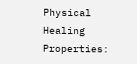Physical Healing Properties: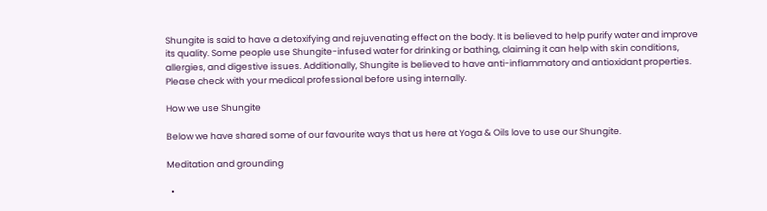Shungite is said to have a detoxifying and rejuvenating effect on the body. It is believed to help purify water and improve its quality. Some people use Shungite-infused water for drinking or bathing, claiming it can help with skin conditions, allergies, and digestive issues. Additionally, Shungite is believed to have anti-inflammatory and antioxidant properties. Please check with your medical professional before using internally.

How we use Shungite

Below we have shared some of our favourite ways that us here at Yoga & Oils love to use our Shungite.

Meditation and grounding

  •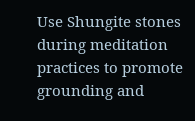Use Shungite stones during meditation practices to promote grounding and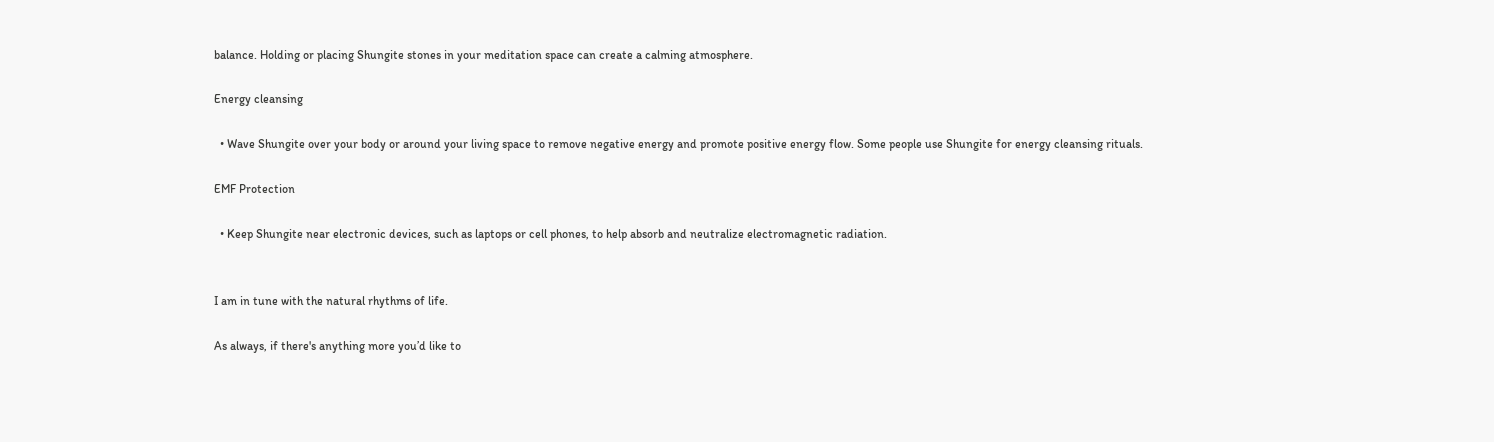balance. Holding or placing Shungite stones in your meditation space can create a calming atmosphere.

Energy cleansing

  • Wave Shungite over your body or around your living space to remove negative energy and promote positive energy flow. Some people use Shungite for energy cleansing rituals.

EMF Protection

  • Keep Shungite near electronic devices, such as laptops or cell phones, to help absorb and neutralize electromagnetic radiation.


I am in tune with the natural rhythms of life.

As always, if there's anything more you’d like to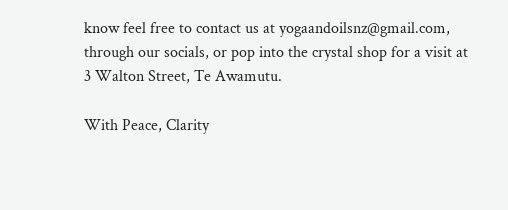know feel free to contact us at yogaandoilsnz@gmail.com, through our socials, or pop into the crystal shop for a visit at
3 Walton Street, Te Awamutu.

With Peace, Clarity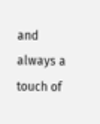and always a touch of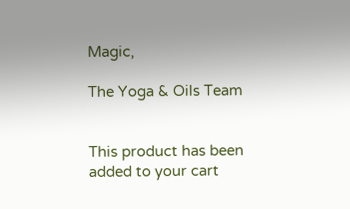Magic,

The Yoga & Oils Team


This product has been added to your cart